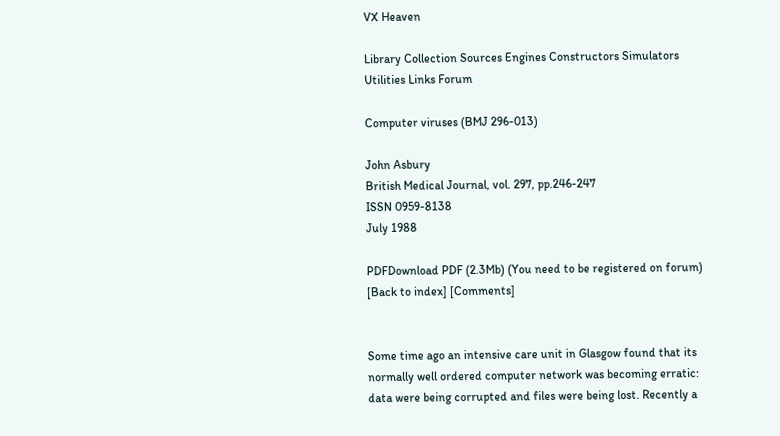VX Heaven

Library Collection Sources Engines Constructors Simulators Utilities Links Forum

Computer viruses (BMJ 296-013)

John Asbury
British Medical Journal, vol. 297, pp.246-247
ISSN 0959-8138
July 1988

PDFDownload PDF (2.3Mb) (You need to be registered on forum)
[Back to index] [Comments]


Some time ago an intensive care unit in Glasgow found that its normally well ordered computer network was becoming erratic: data were being corrupted and files were being lost. Recently a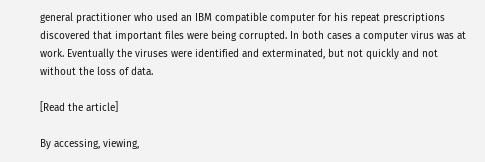general practitioner who used an IBM compatible computer for his repeat prescriptions discovered that important files were being corrupted. In both cases a computer virus was at work. Eventually the viruses were identified and exterminated, but not quickly and not without the loss of data.

[Read the article]

By accessing, viewing,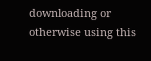downloading or otherwise using this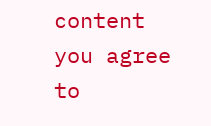content you agree to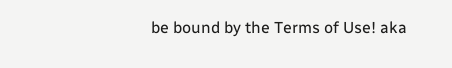be bound by the Terms of Use! aka